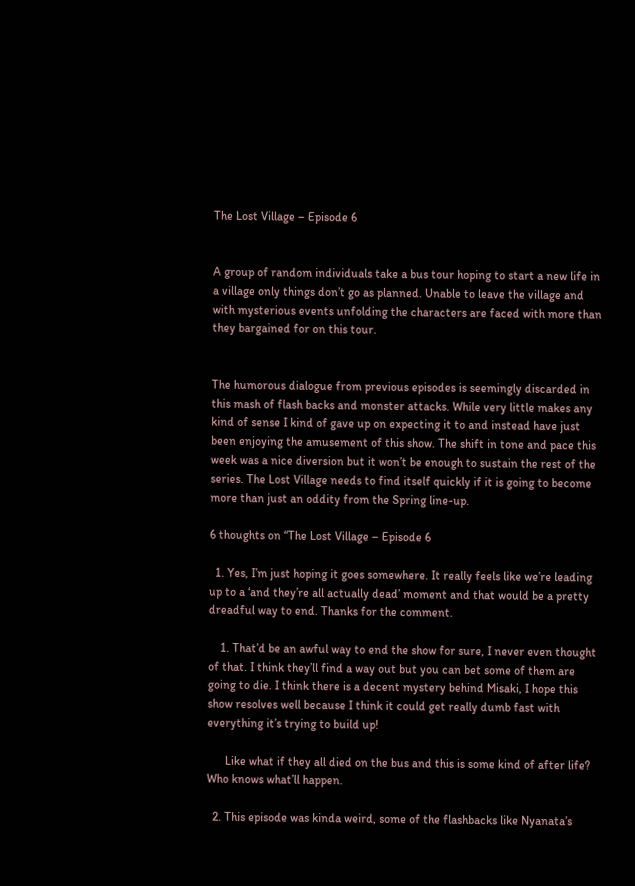The Lost Village – Episode 6


A group of random individuals take a bus tour hoping to start a new life in a village only things don’t go as planned. Unable to leave the village and with mysterious events unfolding the characters are faced with more than they bargained for on this tour.


The humorous dialogue from previous episodes is seemingly discarded in this mash of flash backs and monster attacks. While very little makes any kind of sense I kind of gave up on expecting it to and instead have just been enjoying the amusement of this show. The shift in tone and pace this week was a nice diversion but it won’t be enough to sustain the rest of the series. The Lost Village needs to find itself quickly if it is going to become more than just an oddity from the Spring line-up.

6 thoughts on “The Lost Village – Episode 6

  1. Yes, I’m just hoping it goes somewhere. It really feels like we’re leading up to a ‘and they’re all actually dead’ moment and that would be a pretty dreadful way to end. Thanks for the comment.

    1. That’d be an awful way to end the show for sure, I never even thought of that. I think they’ll find a way out but you can bet some of them are going to die. I think there is a decent mystery behind Misaki, I hope this show resolves well because I think it could get really dumb fast with everything it’s trying to build up!

      Like what if they all died on the bus and this is some kind of after life? Who knows what’ll happen.

  2. This episode was kinda weird, some of the flashbacks like Nyanata’s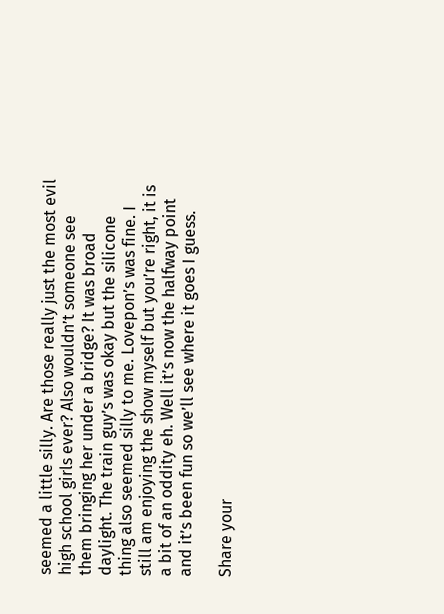seemed a little silly. Are those really just the most evil high school girls ever? Also wouldn’t someone see them bringing her under a bridge? It was broad daylight. The train guy’s was okay but the silicone thing also seemed silly to me. Lovepon’s was fine. I still am enjoying the show myself but you’re right, it is a bit of an oddity eh. Well it’s now the halfway point and it’s been fun so we’ll see where it goes I guess.

Share your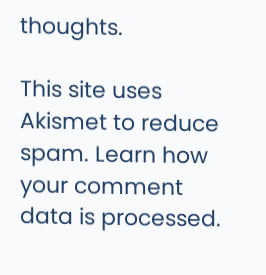thoughts.

This site uses Akismet to reduce spam. Learn how your comment data is processed.